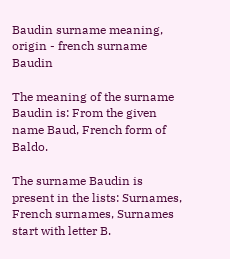Baudin surname meaning, origin - french surname Baudin

The meaning of the surname Baudin is: From the given name Baud, French form of Baldo.

The surname Baudin is present in the lists: Surnames, French surnames, Surnames start with letter B.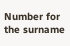Number for the surname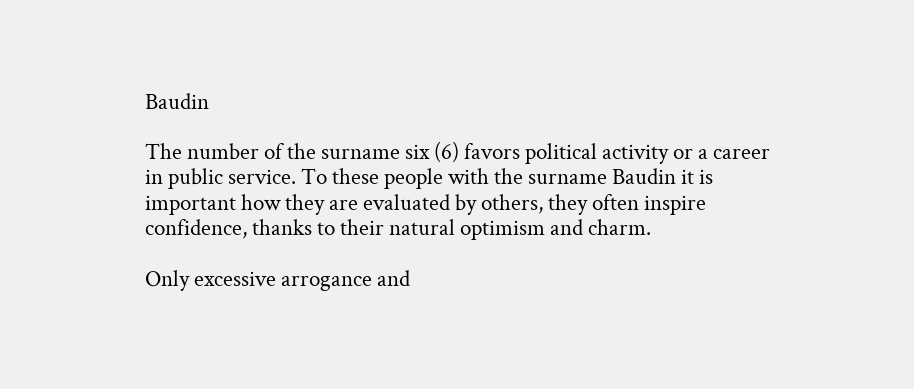Baudin

The number of the surname six (6) favors political activity or a career in public service. To these people with the surname Baudin it is important how they are evaluated by others, they often inspire confidence, thanks to their natural optimism and charm.

Only excessive arrogance and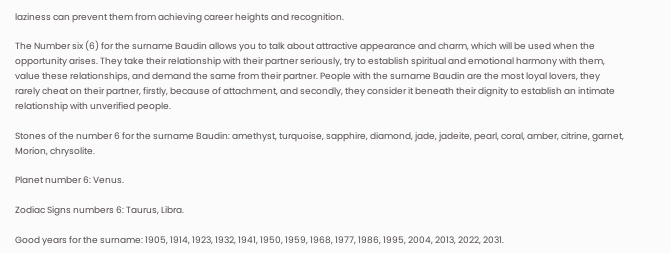laziness can prevent them from achieving career heights and recognition.

The Number six (6) for the surname Baudin allows you to talk about attractive appearance and charm, which will be used when the opportunity arises. They take their relationship with their partner seriously, try to establish spiritual and emotional harmony with them, value these relationships, and demand the same from their partner. People with the surname Baudin are the most loyal lovers, they rarely cheat on their partner, firstly, because of attachment, and secondly, they consider it beneath their dignity to establish an intimate relationship with unverified people.

Stones of the number 6 for the surname Baudin: amethyst, turquoise, sapphire, diamond, jade, jadeite, pearl, coral, amber, citrine, garnet, Morion, chrysolite.

Planet number 6: Venus.

Zodiac Signs numbers 6: Taurus, Libra.

Good years for the surname: 1905, 1914, 1923, 1932, 1941, 1950, 1959, 1968, 1977, 1986, 1995, 2004, 2013, 2022, 2031.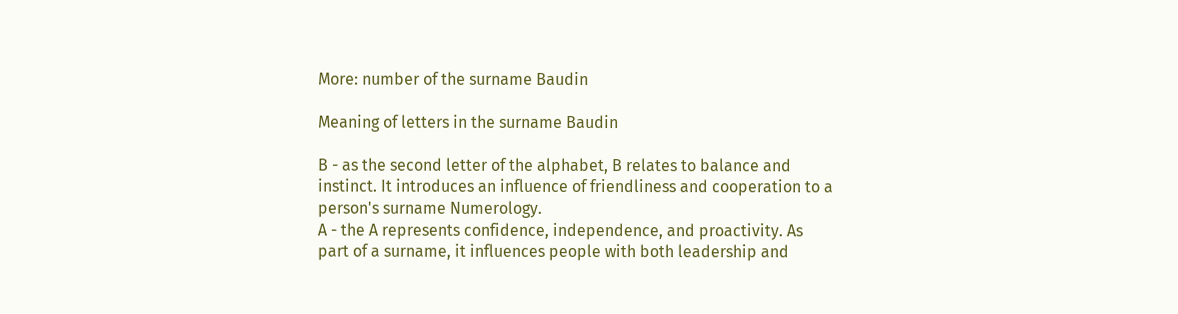More: number of the surname Baudin

Meaning of letters in the surname Baudin

B - as the second letter of the alphabet, B relates to balance and instinct. It introduces an influence of friendliness and cooperation to a person's surname Numerology.
A - the A represents confidence, independence, and proactivity. As part of a surname, it influences people with both leadership and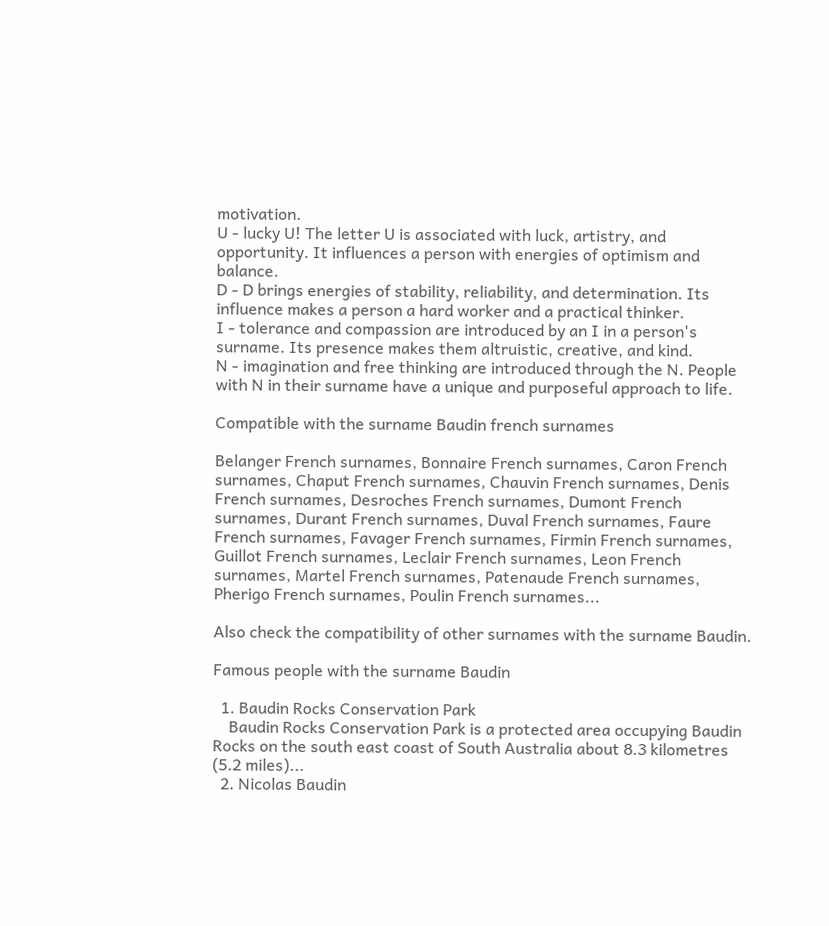motivation.
U - lucky U! The letter U is associated with luck, artistry, and opportunity. It influences a person with energies of optimism and balance.
D - D brings energies of stability, reliability, and determination. Its influence makes a person a hard worker and a practical thinker.
I - tolerance and compassion are introduced by an I in a person's surname. Its presence makes them altruistic, creative, and kind.
N - imagination and free thinking are introduced through the N. People with N in their surname have a unique and purposeful approach to life.

Compatible with the surname Baudin french surnames

Belanger French surnames, Bonnaire French surnames, Caron French surnames, Chaput French surnames, Chauvin French surnames, Denis French surnames, Desroches French surnames, Dumont French surnames, Durant French surnames, Duval French surnames, Faure French surnames, Favager French surnames, Firmin French surnames, Guillot French surnames, Leclair French surnames, Leon French surnames, Martel French surnames, Patenaude French surnames, Pherigo French surnames, Poulin French surnames...

Also check the compatibility of other surnames with the surname Baudin.

Famous people with the surname Baudin

  1. Baudin Rocks Conservation Park
    Baudin Rocks Conservation Park is a protected area occupying Baudin Rocks on the south east coast of South Australia about 8.3 kilometres (5.2 miles)...
  2. Nicolas Baudin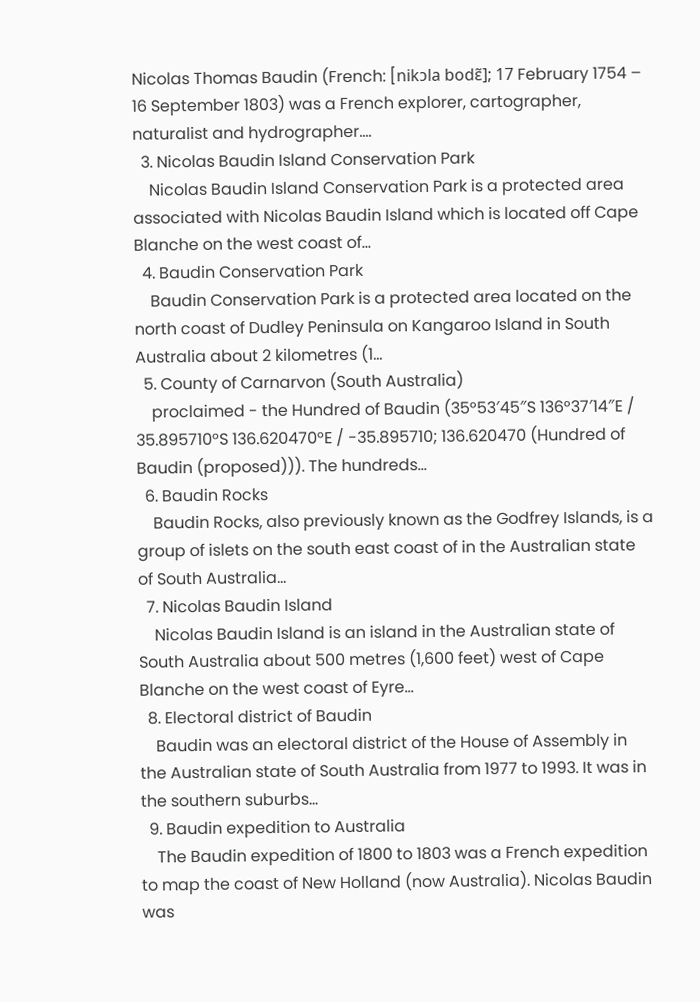Nicolas Thomas Baudin (French: [nikɔla bodɛ̃]; 17 February 1754 – 16 September 1803) was a French explorer, cartographer, naturalist and hydrographer....
  3. Nicolas Baudin Island Conservation Park
    Nicolas Baudin Island Conservation Park is a protected area associated with Nicolas Baudin Island which is located off Cape Blanche on the west coast of...
  4. Baudin Conservation Park
    Baudin Conservation Park is a protected area located on the north coast of Dudley Peninsula on Kangaroo Island in South Australia about 2 kilometres (1...
  5. County of Carnarvon (South Australia)
    proclaimed - the Hundred of Baudin (35°53′45″S 136°37′14″E / 35.895710°S 136.620470°E / -35.895710; 136.620470 (Hundred of Baudin (proposed))). The hundreds...
  6. Baudin Rocks
    Baudin Rocks, also previously known as the Godfrey Islands, is a group of islets on the south east coast of in the Australian state of South Australia...
  7. Nicolas Baudin Island
    Nicolas Baudin Island is an island in the Australian state of South Australia about 500 metres (1,600 feet) west of Cape Blanche on the west coast of Eyre...
  8. Electoral district of Baudin
    Baudin was an electoral district of the House of Assembly in the Australian state of South Australia from 1977 to 1993. It was in the southern suburbs...
  9. Baudin expedition to Australia
    The Baudin expedition of 1800 to 1803 was a French expedition to map the coast of New Holland (now Australia). Nicolas Baudin was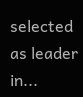selected as leader in...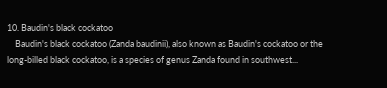10. Baudin's black cockatoo
    Baudin's black cockatoo (Zanda baudinii), also known as Baudin's cockatoo or the long-billed black cockatoo, is a species of genus Zanda found in southwest...